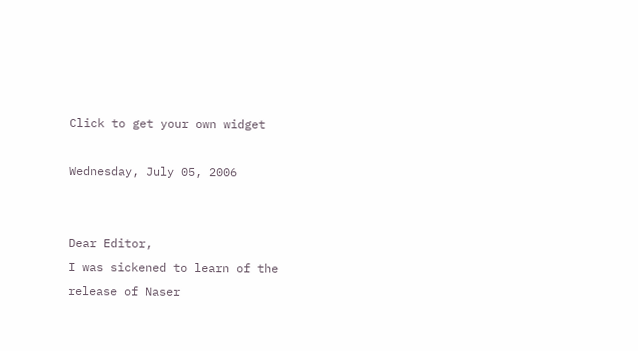Click to get your own widget

Wednesday, July 05, 2006


Dear Editor,
I was sickened to learn of the release of Naser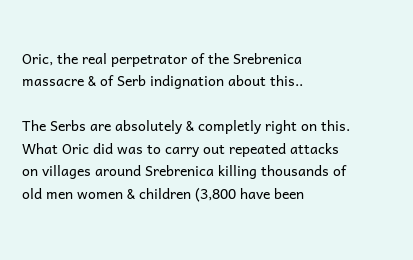Oric, the real perpetrator of the Srebrenica massacre & of Serb indignation about this..

The Serbs are absolutely & completly right on this. What Oric did was to carry out repeated attacks on villages around Srebrenica killing thousands of old men women & children (3,800 have been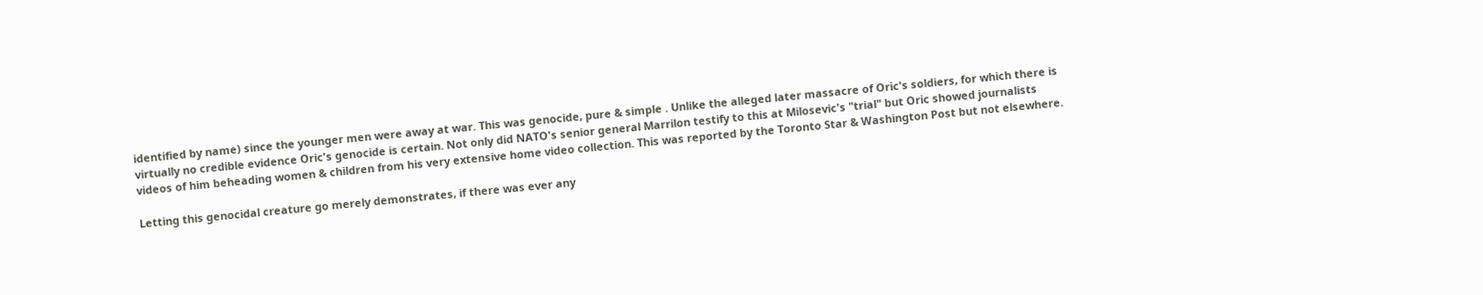identified by name) since the younger men were away at war. This was genocide, pure & simple . Unlike the alleged later massacre of Oric's soldiers, for which there is virtually no credible evidence Oric's genocide is certain. Not only did NATO's senior general Marrilon testify to this at Milosevic's "trial" but Oric showed journalists videos of him beheading women & children from his very extensive home video collection. This was reported by the Toronto Star & Washington Post but not elsewhere.

Letting this genocidal creature go merely demonstrates, if there was ever any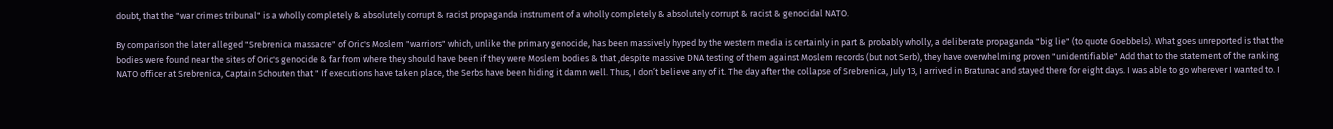doubt, that the "war crimes tribunal" is a wholly completely & absolutely corrupt & racist propaganda instrument of a wholly completely & absolutely corrupt & racist & genocidal NATO.

By comparison the later alleged "Srebrenica massacre" of Oric's Moslem "warriors" which, unlike the primary genocide, has been massively hyped by the western media is certainly in part & probably wholly, a deliberate propaganda "big lie" (to quote Goebbels). What goes unreported is that the bodies were found near the sites of Oric's genocide & far from where they should have been if they were Moslem bodies & that ,despite massive DNA testing of them against Moslem records (but not Serb), they have overwhelming proven "unidentifiable" Add that to the statement of the ranking NATO officer at Srebrenica, Captain Schouten that " If executions have taken place, the Serbs have been hiding it damn well. Thus, I don’t believe any of it. The day after the collapse of Srebrenica, July 13, I arrived in Bratunac and stayed there for eight days. I was able to go wherever I wanted to. I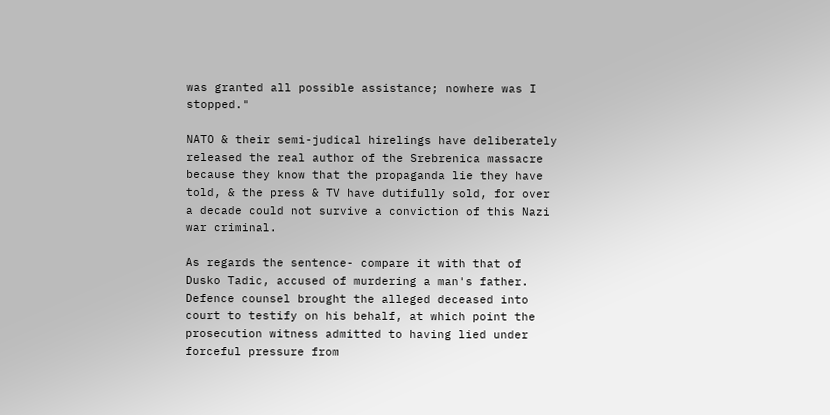was granted all possible assistance; nowhere was I stopped."

NATO & their semi-judical hirelings have deliberately released the real author of the Srebrenica massacre because they know that the propaganda lie they have told, & the press & TV have dutifully sold, for over a decade could not survive a conviction of this Nazi war criminal.

As regards the sentence- compare it with that of Dusko Tadic, accused of murdering a man's father. Defence counsel brought the alleged deceased into court to testify on his behalf, at which point the prosecution witness admitted to having lied under forceful pressure from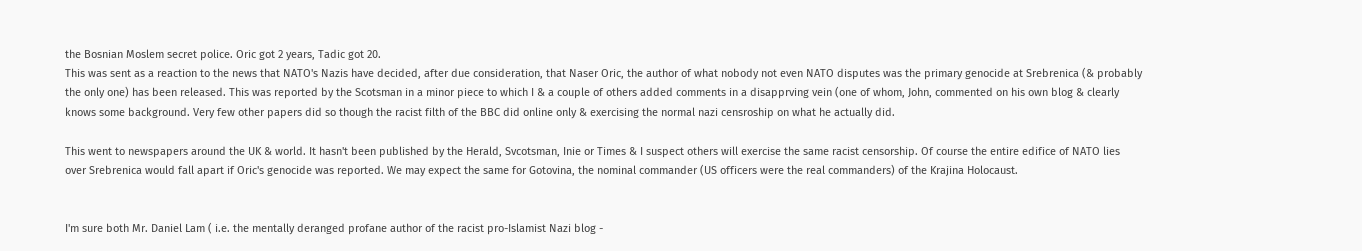the Bosnian Moslem secret police. Oric got 2 years, Tadic got 20.
This was sent as a reaction to the news that NATO's Nazis have decided, after due consideration, that Naser Oric, the author of what nobody not even NATO disputes was the primary genocide at Srebrenica (& probably the only one) has been released. This was reported by the Scotsman in a minor piece to which I & a couple of others added comments in a disapprving vein (one of whom, John, commented on his own blog & clearly knows some background. Very few other papers did so though the racist filth of the BBC did online only & exercising the normal nazi censroship on what he actually did.

This went to newspapers around the UK & world. It hasn't been published by the Herald, Svcotsman, Inie or Times & I suspect others will exercise the same racist censorship. Of course the entire edifice of NATO lies over Srebrenica would fall apart if Oric's genocide was reported. We may expect the same for Gotovina, the nominal commander (US officers were the real commanders) of the Krajina Holocaust.


I'm sure both Mr. Daniel Lam ( i.e. the mentally deranged profane author of the racist pro-Islamist Nazi blog -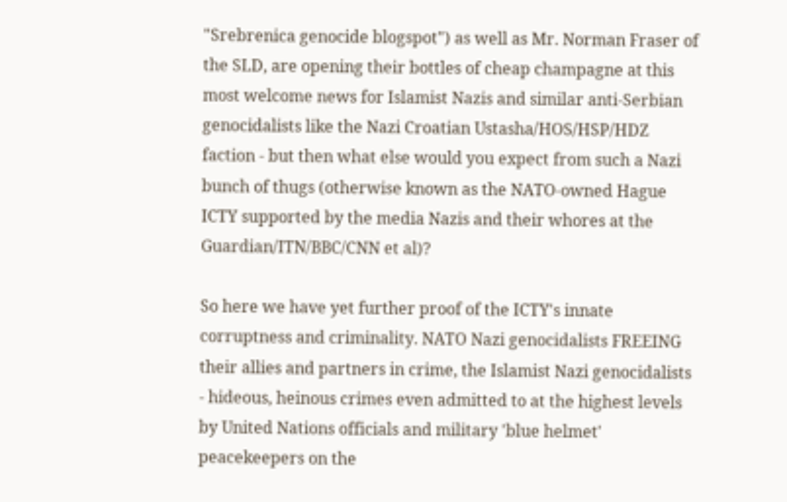"Srebrenica genocide blogspot") as well as Mr. Norman Fraser of the SLD, are opening their bottles of cheap champagne at this most welcome news for Islamist Nazis and similar anti-Serbian genocidalists like the Nazi Croatian Ustasha/HOS/HSP/HDZ faction - but then what else would you expect from such a Nazi bunch of thugs (otherwise known as the NATO-owned Hague ICTY supported by the media Nazis and their whores at the Guardian/ITN/BBC/CNN et al)?

So here we have yet further proof of the ICTY's innate corruptness and criminality. NATO Nazi genocidalists FREEING their allies and partners in crime, the Islamist Nazi genocidalists - hideous, heinous crimes even admitted to at the highest levels by United Nations officials and military 'blue helmet' peacekeepers on the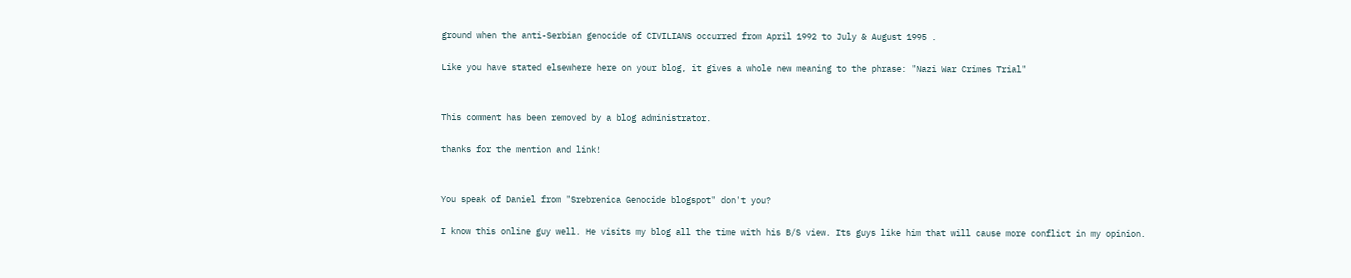ground when the anti-Serbian genocide of CIVILIANS occurred from April 1992 to July & August 1995 .

Like you have stated elsewhere here on your blog, it gives a whole new meaning to the phrase: "Nazi War Crimes Trial"


This comment has been removed by a blog administrator.

thanks for the mention and link!


You speak of Daniel from "Srebrenica Genocide blogspot" don't you?

I know this online guy well. He visits my blog all the time with his B/S view. Its guys like him that will cause more conflict in my opinion.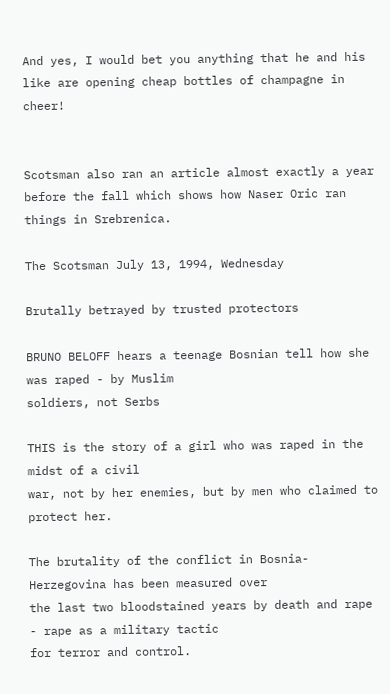And yes, I would bet you anything that he and his like are opening cheap bottles of champagne in cheer!


Scotsman also ran an article almost exactly a year before the fall which shows how Naser Oric ran things in Srebrenica.

The Scotsman July 13, 1994, Wednesday

Brutally betrayed by trusted protectors

BRUNO BELOFF hears a teenage Bosnian tell how she was raped - by Muslim
soldiers, not Serbs

THIS is the story of a girl who was raped in the midst of a civil
war, not by her enemies, but by men who claimed to protect her.

The brutality of the conflict in Bosnia-Herzegovina has been measured over
the last two bloodstained years by death and rape - rape as a military tactic
for terror and control.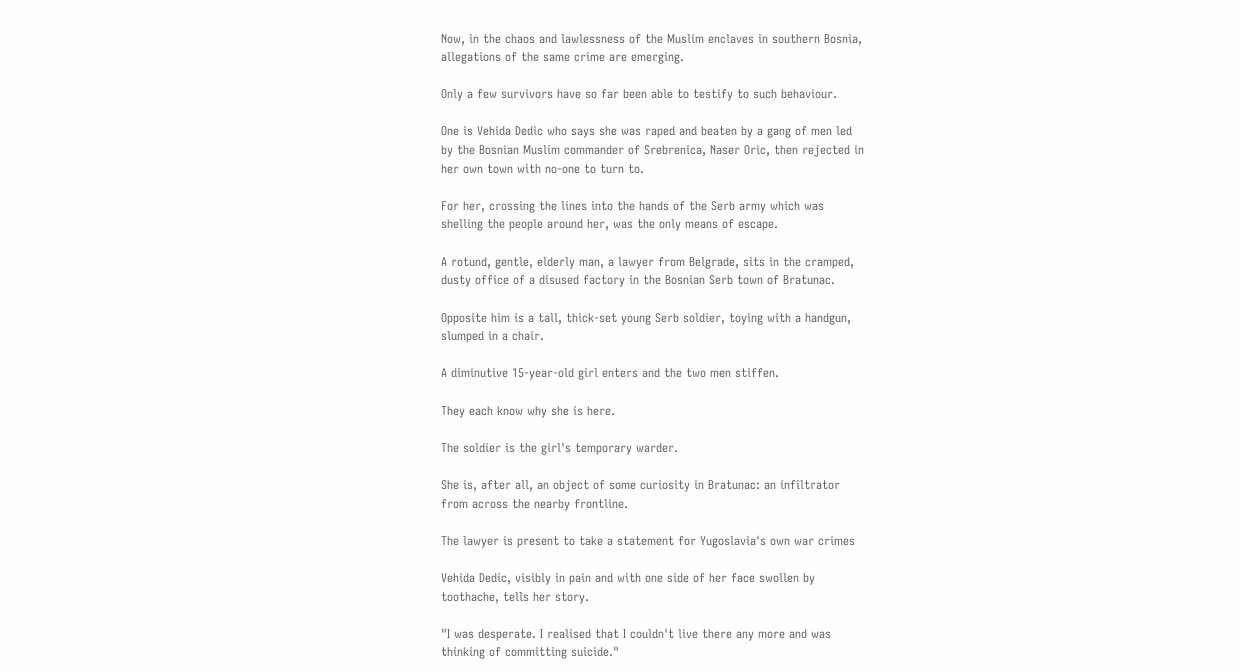Now, in the chaos and lawlessness of the Muslim enclaves in southern Bosnia,
allegations of the same crime are emerging.

Only a few survivors have so far been able to testify to such behaviour.

One is Vehida Dedic who says she was raped and beaten by a gang of men led
by the Bosnian Muslim commander of Srebrenica, Naser Oric, then rejected in
her own town with no-one to turn to.

For her, crossing the lines into the hands of the Serb army which was
shelling the people around her, was the only means of escape.

A rotund, gentle, elderly man, a lawyer from Belgrade, sits in the cramped,
dusty office of a disused factory in the Bosnian Serb town of Bratunac.

Opposite him is a tall, thick-set young Serb soldier, toying with a handgun,
slumped in a chair.

A diminutive 15-year-old girl enters and the two men stiffen.

They each know why she is here.

The soldier is the girl's temporary warder.

She is, after all, an object of some curiosity in Bratunac: an infiltrator
from across the nearby frontline.

The lawyer is present to take a statement for Yugoslavia's own war crimes

Vehida Dedic, visibly in pain and with one side of her face swollen by
toothache, tells her story.

"I was desperate. I realised that I couldn't live there any more and was
thinking of committing suicide."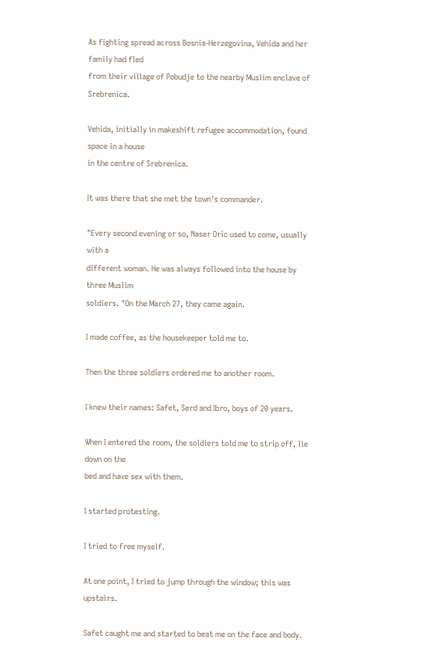As fighting spread across Bosnia-Herzegovina, Vehida and her family had fled
from their village of Pobudje to the nearby Muslim enclave of Srebrenica.

Vehida, initially in makeshift refugee accommodation, found space in a house
in the centre of Srebrenica.

It was there that she met the town's commander.

"Every second evening or so, Naser Oric used to come, usually with a
different woman. He was always followed into the house by three Muslim
soldiers. "On the March 27, they came again.

I made coffee, as the housekeeper told me to.

Then the three soldiers ordered me to another room.

I knew their names: Safet, Serd and Ibro, boys of 20 years.

When I entered the room, the soldiers told me to strip off, lie down on the
bed and have sex with them.

I started protesting.

I tried to free myself.

At one point, I tried to jump through the window; this was upstairs.

Safet caught me and started to beat me on the face and body.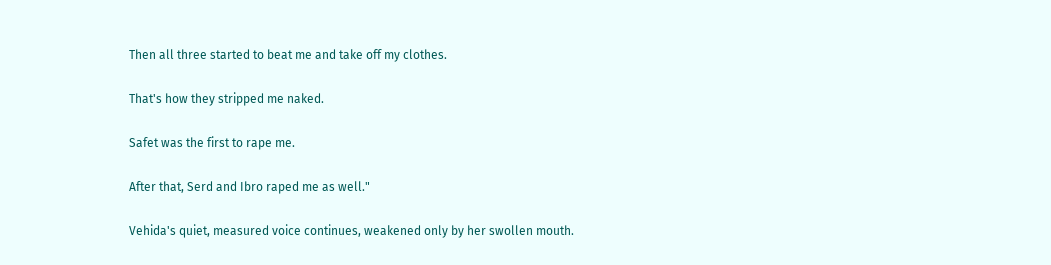Then all three started to beat me and take off my clothes.

That's how they stripped me naked.

Safet was the first to rape me.

After that, Serd and Ibro raped me as well."

Vehida's quiet, measured voice continues, weakened only by her swollen mouth.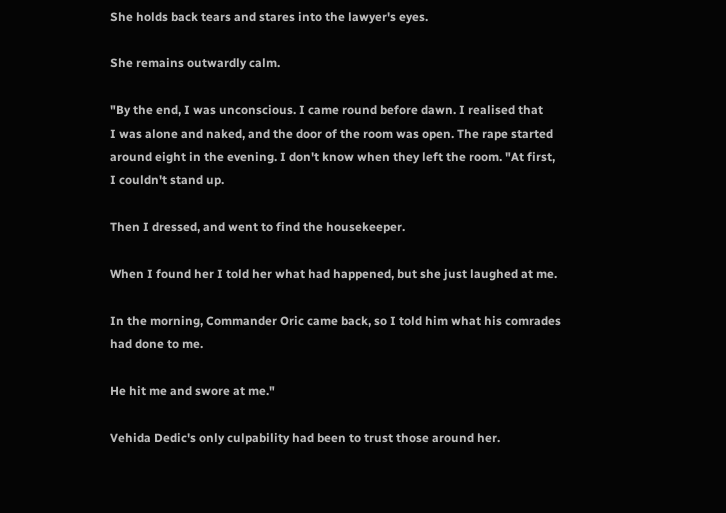She holds back tears and stares into the lawyer's eyes.

She remains outwardly calm.

"By the end, I was unconscious. I came round before dawn. I realised that
I was alone and naked, and the door of the room was open. The rape started
around eight in the evening. I don't know when they left the room. "At first,
I couldn't stand up.

Then I dressed, and went to find the housekeeper.

When I found her I told her what had happened, but she just laughed at me.

In the morning, Commander Oric came back, so I told him what his comrades
had done to me.

He hit me and swore at me."

Vehida Dedic's only culpability had been to trust those around her.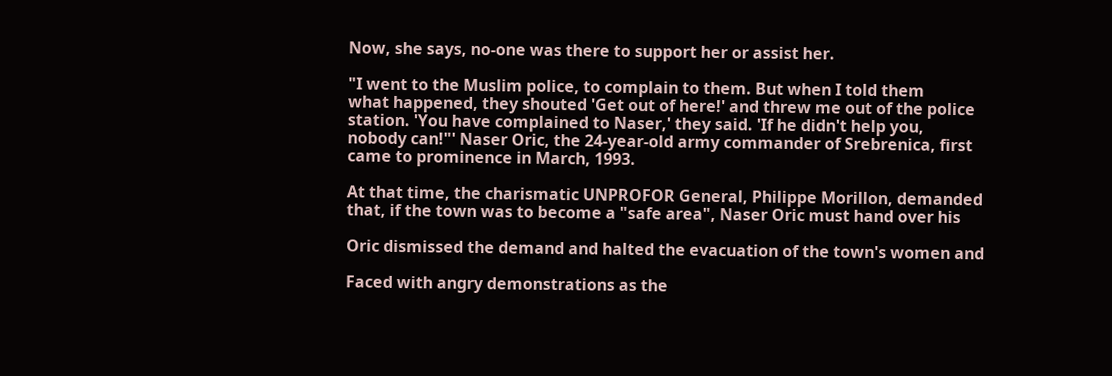Now, she says, no-one was there to support her or assist her.

"I went to the Muslim police, to complain to them. But when I told them
what happened, they shouted 'Get out of here!' and threw me out of the police
station. 'You have complained to Naser,' they said. 'If he didn't help you,
nobody can!"' Naser Oric, the 24-year-old army commander of Srebrenica, first
came to prominence in March, 1993.

At that time, the charismatic UNPROFOR General, Philippe Morillon, demanded
that, if the town was to become a "safe area", Naser Oric must hand over his

Oric dismissed the demand and halted the evacuation of the town's women and

Faced with angry demonstrations as the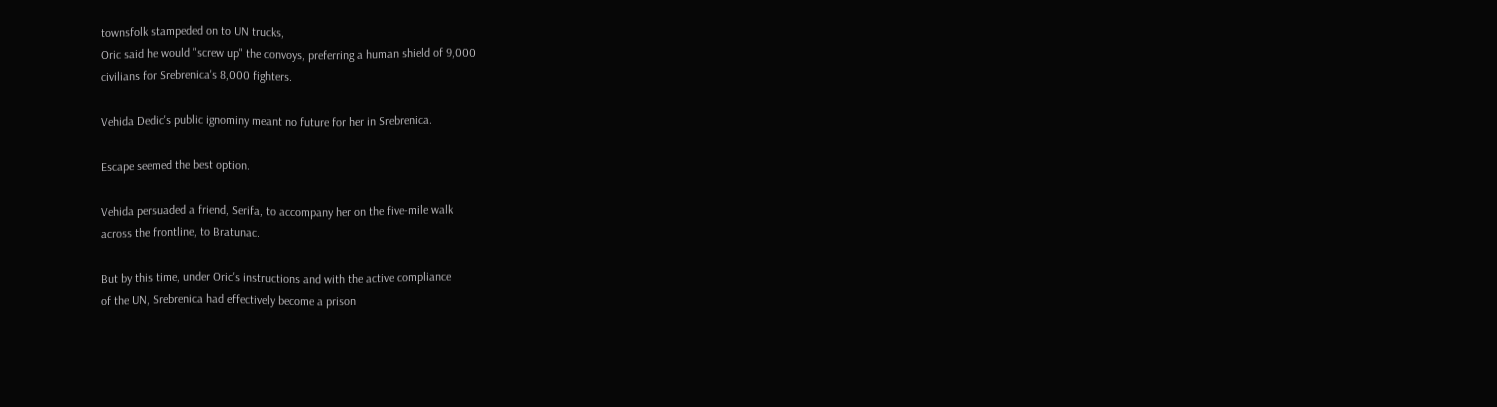townsfolk stampeded on to UN trucks,
Oric said he would "screw up" the convoys, preferring a human shield of 9,000
civilians for Srebrenica's 8,000 fighters.

Vehida Dedic's public ignominy meant no future for her in Srebrenica.

Escape seemed the best option.

Vehida persuaded a friend, Serifa, to accompany her on the five-mile walk
across the frontline, to Bratunac.

But by this time, under Oric's instructions and with the active compliance
of the UN, Srebrenica had effectively become a prison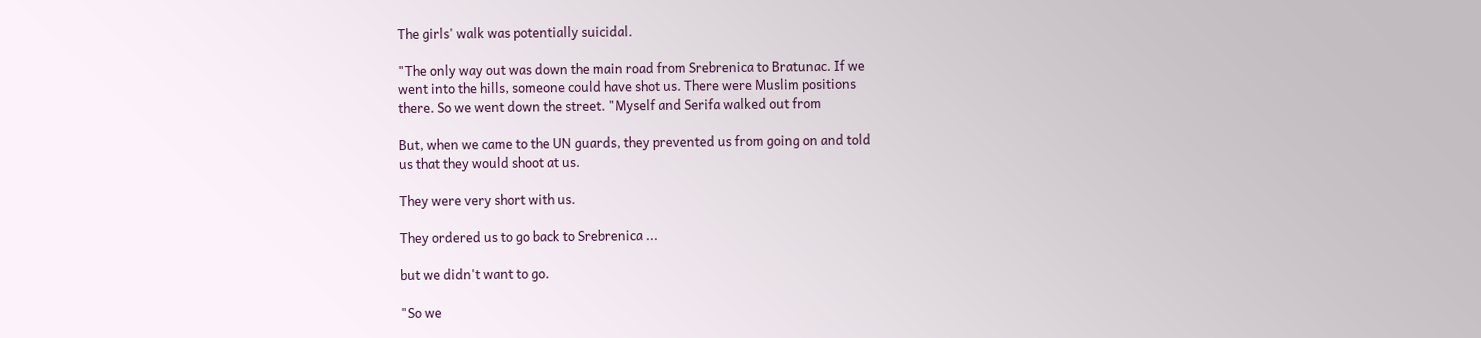The girls' walk was potentially suicidal.

"The only way out was down the main road from Srebrenica to Bratunac. If we
went into the hills, someone could have shot us. There were Muslim positions
there. So we went down the street. "Myself and Serifa walked out from

But, when we came to the UN guards, they prevented us from going on and told
us that they would shoot at us.

They were very short with us.

They ordered us to go back to Srebrenica ...

but we didn't want to go.

"So we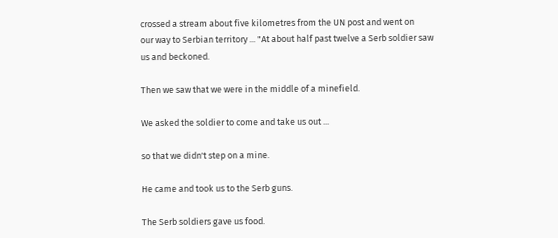crossed a stream about five kilometres from the UN post and went on
our way to Serbian territory ... "At about half past twelve a Serb soldier saw
us and beckoned.

Then we saw that we were in the middle of a minefield.

We asked the soldier to come and take us out ...

so that we didn't step on a mine.

He came and took us to the Serb guns.

The Serb soldiers gave us food.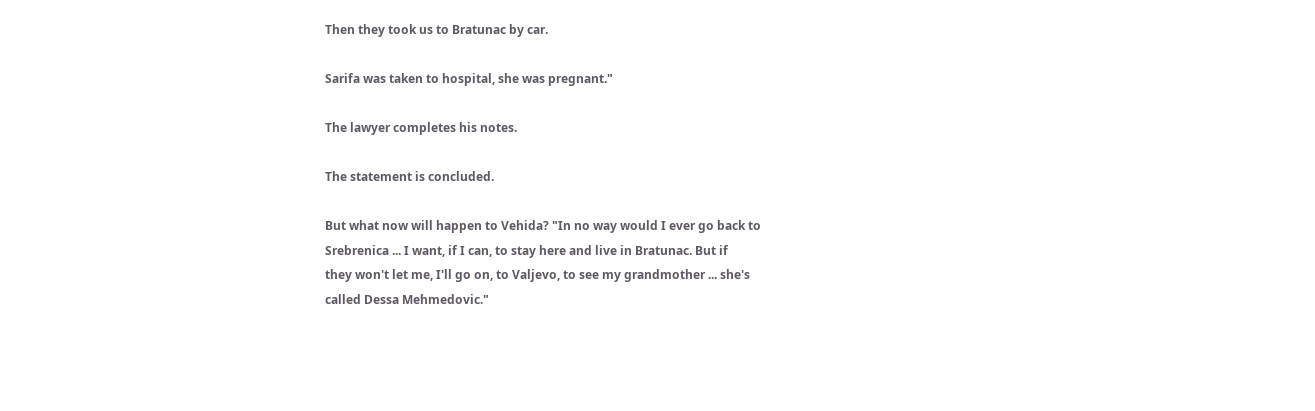Then they took us to Bratunac by car.

Sarifa was taken to hospital, she was pregnant."

The lawyer completes his notes.

The statement is concluded.

But what now will happen to Vehida? "In no way would I ever go back to
Srebrenica ... I want, if I can, to stay here and live in Bratunac. But if
they won't let me, I'll go on, to Valjevo, to see my grandmother ... she's
called Dessa Mehmedovic."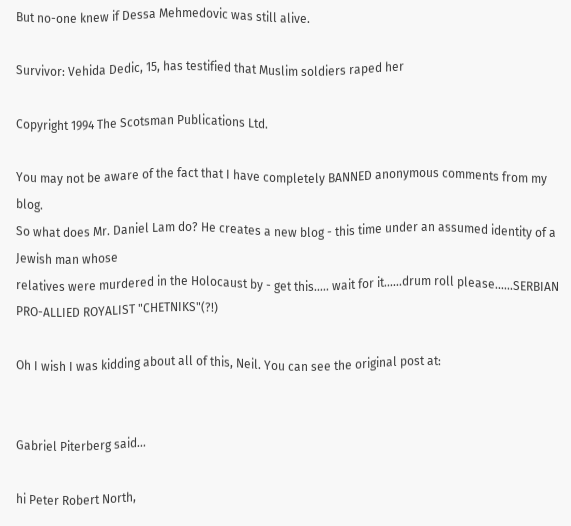But no-one knew if Dessa Mehmedovic was still alive.

Survivor: Vehida Dedic, 15, has testified that Muslim soldiers raped her

Copyright 1994 The Scotsman Publications Ltd.

You may not be aware of the fact that I have completely BANNED anonymous comments from my blog.
So what does Mr. Daniel Lam do? He creates a new blog - this time under an assumed identity of a Jewish man whose
relatives were murdered in the Holocaust by - get this..... wait for it......drum roll please......SERBIAN PRO-ALLIED ROYALIST "CHETNIKS"(?!)

Oh I wish I was kidding about all of this, Neil. You can see the original post at:


Gabriel Piterberg said...

hi Peter Robert North,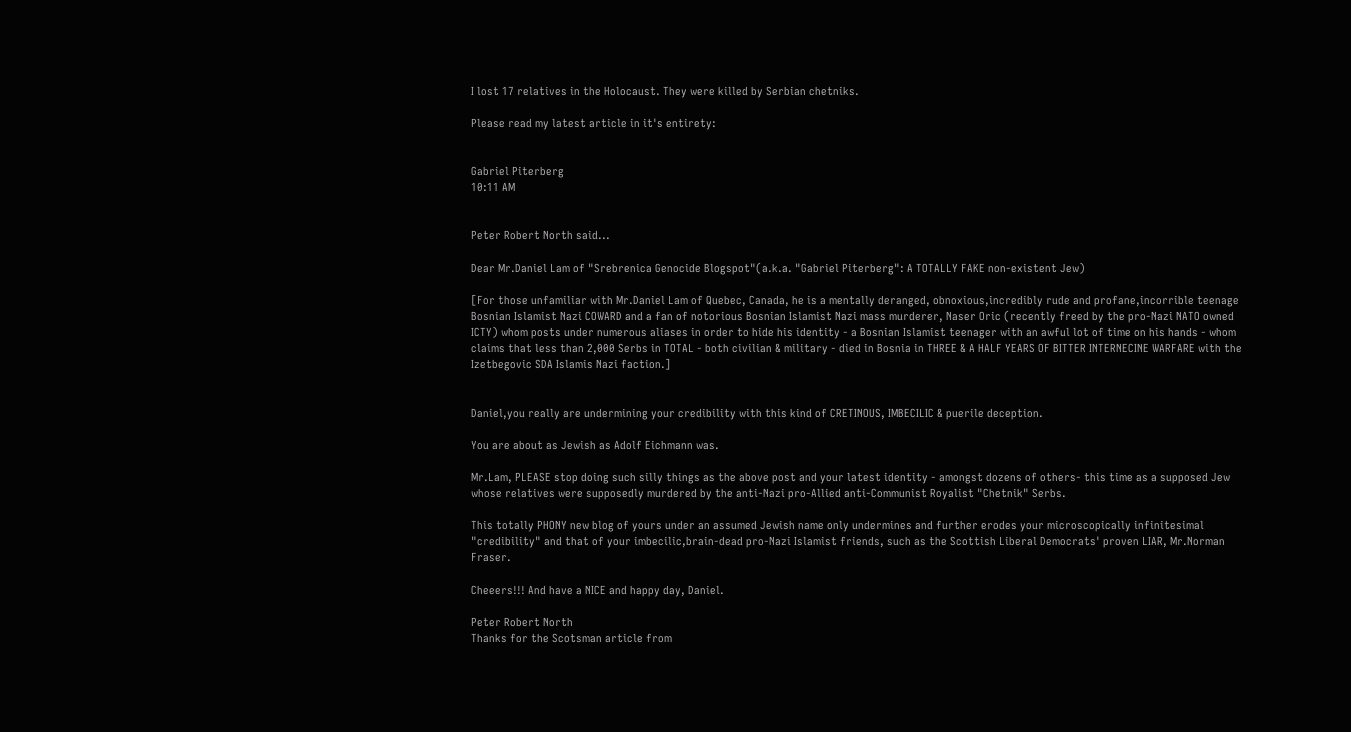I lost 17 relatives in the Holocaust. They were killed by Serbian chetniks.

Please read my latest article in it's entirety:


Gabriel Piterberg
10:11 AM


Peter Robert North said...

Dear Mr.Daniel Lam of "Srebrenica Genocide Blogspot"(a.k.a. "Gabriel Piterberg": A TOTALLY FAKE non-existent Jew)

[For those unfamiliar with Mr.Daniel Lam of Quebec, Canada, he is a mentally deranged, obnoxious,incredibly rude and profane,incorrible teenage Bosnian Islamist Nazi COWARD and a fan of notorious Bosnian Islamist Nazi mass murderer, Naser Oric (recently freed by the pro-Nazi NATO owned ICTY) whom posts under numerous aliases in order to hide his identity - a Bosnian Islamist teenager with an awful lot of time on his hands - whom claims that less than 2,000 Serbs in TOTAL - both civilian & military - died in Bosnia in THREE & A HALF YEARS OF BITTER INTERNECINE WARFARE with the Izetbegovic SDA Islamis Nazi faction.]


Daniel,you really are undermining your credibility with this kind of CRETINOUS, IMBECILIC & puerile deception.

You are about as Jewish as Adolf Eichmann was.

Mr.Lam, PLEASE stop doing such silly things as the above post and your latest identity - amongst dozens of others- this time as a supposed Jew whose relatives were supposedly murdered by the anti-Nazi pro-Allied anti-Communist Royalist "Chetnik" Serbs.

This totally PHONY new blog of yours under an assumed Jewish name only undermines and further erodes your microscopically infinitesimal "credibility" and that of your imbecilic,brain-dead pro-Nazi Islamist friends, such as the Scottish Liberal Democrats' proven LIAR, Mr.Norman Fraser.

Cheeers!!! And have a NICE and happy day, Daniel.

Peter Robert North
Thanks for the Scotsman article from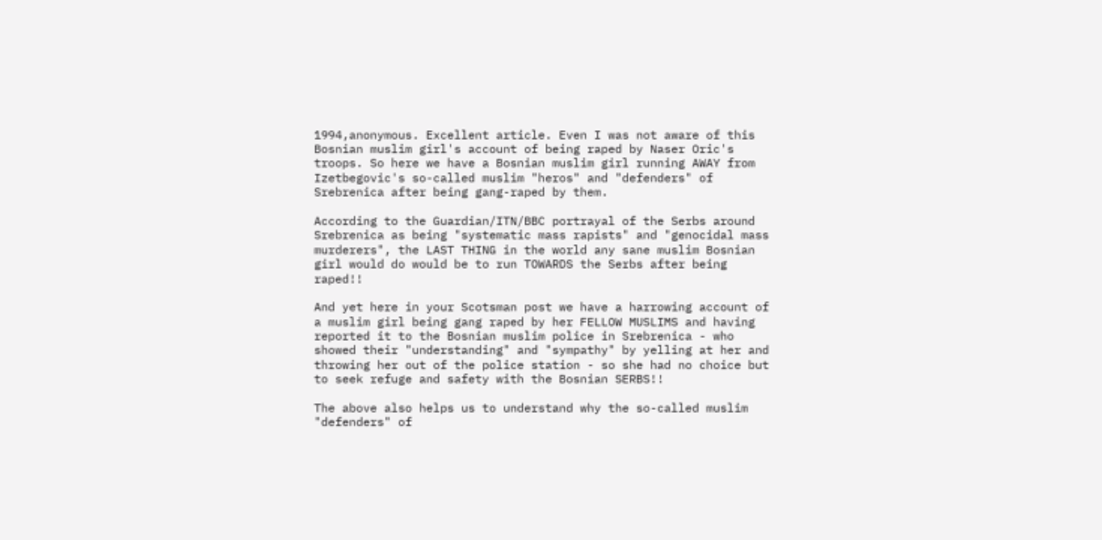1994,anonymous. Excellent article. Even I was not aware of this Bosnian muslim girl's account of being raped by Naser Oric's troops. So here we have a Bosnian muslim girl running AWAY from Izetbegovic's so-called muslim "heros" and "defenders" of Srebrenica after being gang-raped by them.

According to the Guardian/ITN/BBC portrayal of the Serbs around Srebrenica as being "systematic mass rapists" and "genocidal mass murderers", the LAST THING in the world any sane muslim Bosnian girl would do would be to run TOWARDS the Serbs after being raped!!

And yet here in your Scotsman post we have a harrowing account of a muslim girl being gang raped by her FELLOW MUSLIMS and having reported it to the Bosnian muslim police in Srebrenica - who showed their "understanding" and "sympathy" by yelling at her and throwing her out of the police station - so she had no choice but to seek refuge and safety with the Bosnian SERBS!!

The above also helps us to understand why the so-called muslim "defenders" of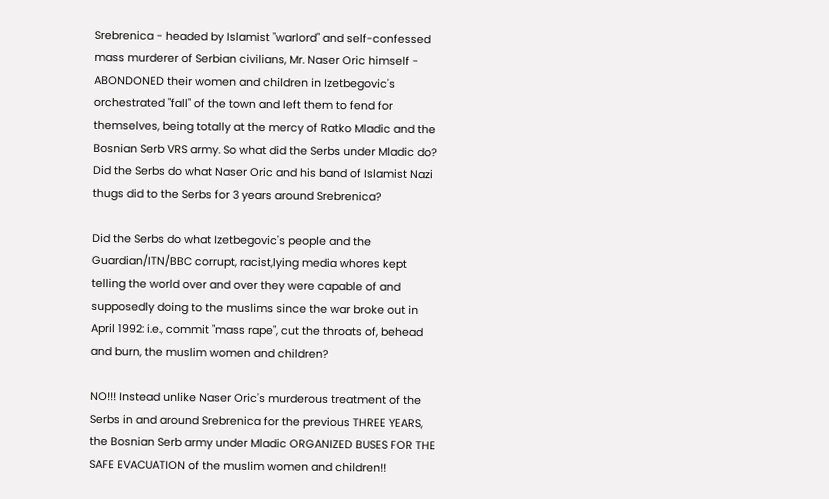Srebrenica - headed by Islamist "warlord" and self-confessed mass murderer of Serbian civilians, Mr. Naser Oric himself - ABONDONED their women and children in Izetbegovic's orchestrated "fall" of the town and left them to fend for themselves, being totally at the mercy of Ratko Mladic and the Bosnian Serb VRS army. So what did the Serbs under Mladic do? Did the Serbs do what Naser Oric and his band of Islamist Nazi thugs did to the Serbs for 3 years around Srebrenica?

Did the Serbs do what Izetbegovic's people and the Guardian/ITN/BBC corrupt, racist,lying media whores kept telling the world over and over they were capable of and supposedly doing to the muslims since the war broke out in April 1992: i.e., commit "mass rape", cut the throats of, behead and burn, the muslim women and children?

NO!!! Instead unlike Naser Oric's murderous treatment of the Serbs in and around Srebrenica for the previous THREE YEARS, the Bosnian Serb army under Mladic ORGANIZED BUSES FOR THE SAFE EVACUATION of the muslim women and children!!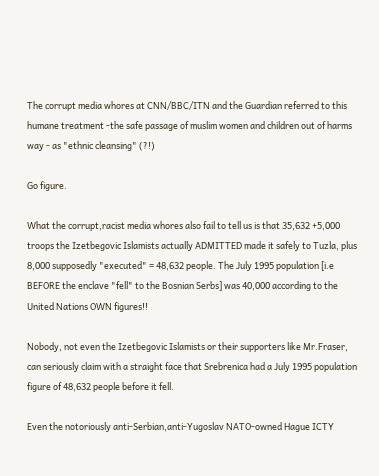The corrupt media whores at CNN/BBC/ITN and the Guardian referred to this humane treatment -the safe passage of muslim women and children out of harms way - as "ethnic cleansing" (?!)

Go figure.

What the corrupt,racist media whores also fail to tell us is that 35,632 +5,000 troops the Izetbegovic Islamists actually ADMITTED made it safely to Tuzla, plus 8,000 supposedly "executed" = 48,632 people. The July 1995 population [i.e BEFORE the enclave "fell" to the Bosnian Serbs] was 40,000 according to the United Nations OWN figures!!

Nobody, not even the Izetbegovic Islamists or their supporters like Mr.Fraser, can seriously claim with a straight face that Srebrenica had a July 1995 population figure of 48,632 people before it fell.

Even the notoriously anti-Serbian,anti-Yugoslav NATO-owned Hague ICTY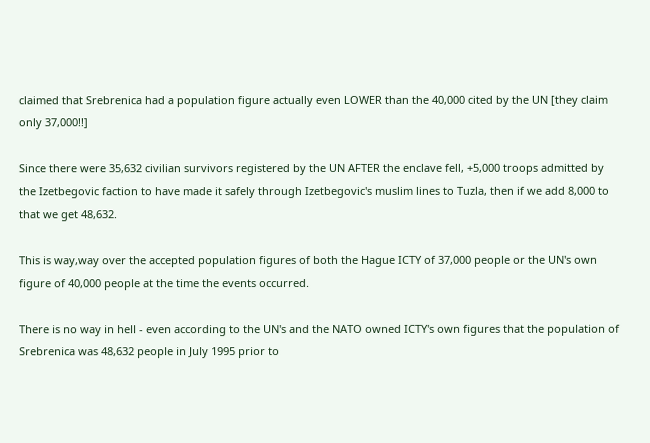claimed that Srebrenica had a population figure actually even LOWER than the 40,000 cited by the UN [they claim only 37,000!!]

Since there were 35,632 civilian survivors registered by the UN AFTER the enclave fell, +5,000 troops admitted by the Izetbegovic faction to have made it safely through Izetbegovic's muslim lines to Tuzla, then if we add 8,000 to that we get 48,632.

This is way,way over the accepted population figures of both the Hague ICTY of 37,000 people or the UN's own figure of 40,000 people at the time the events occurred.

There is no way in hell - even according to the UN's and the NATO owned ICTY's own figures that the population of Srebrenica was 48,632 people in July 1995 prior to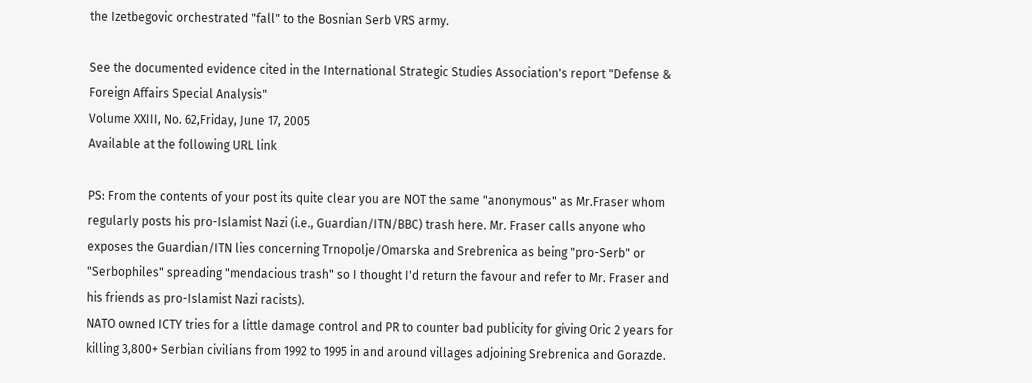the Izetbegovic orchestrated "fall" to the Bosnian Serb VRS army.

See the documented evidence cited in the International Strategic Studies Association's report "Defense & Foreign Affairs Special Analysis"
Volume XXIII, No. 62,Friday, June 17, 2005
Available at the following URL link

PS: From the contents of your post its quite clear you are NOT the same "anonymous" as Mr.Fraser whom regularly posts his pro-Islamist Nazi (i.e., Guardian/ITN/BBC) trash here. Mr. Fraser calls anyone who exposes the Guardian/ITN lies concerning Trnopolje/Omarska and Srebrenica as being "pro-Serb" or "Serbophiles" spreading "mendacious trash" so I thought I'd return the favour and refer to Mr. Fraser and his friends as pro-Islamist Nazi racists).
NATO owned ICTY tries for a little damage control and PR to counter bad publicity for giving Oric 2 years for killing 3,800+ Serbian civilians from 1992 to 1995 in and around villages adjoining Srebrenica and Gorazde.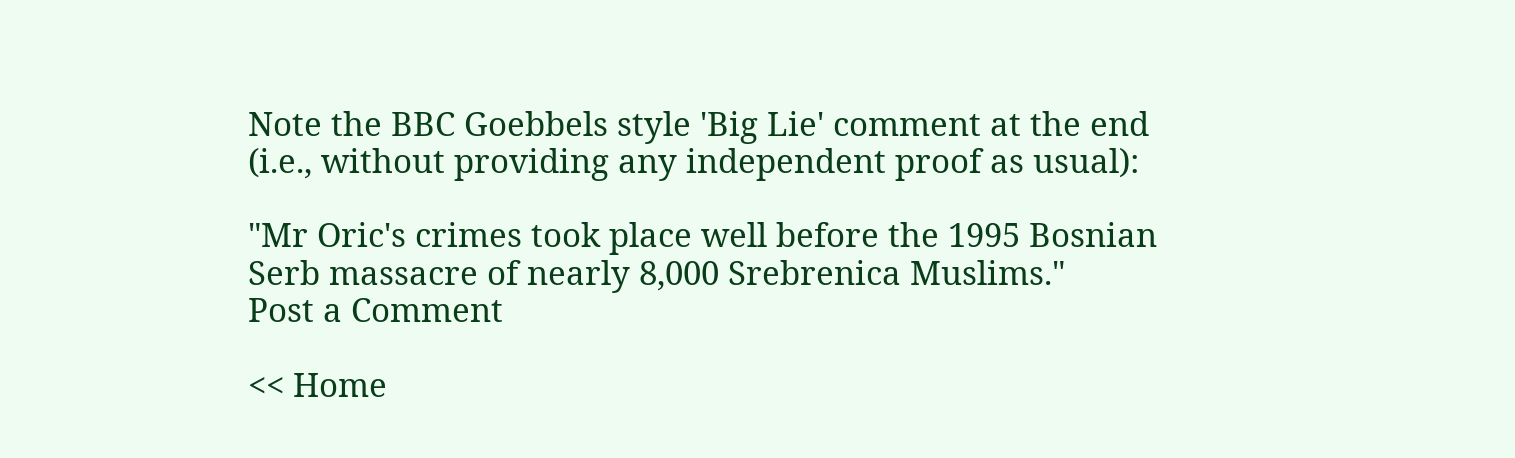Note the BBC Goebbels style 'Big Lie' comment at the end (i.e., without providing any independent proof as usual):

"Mr Oric's crimes took place well before the 1995 Bosnian Serb massacre of nearly 8,000 Srebrenica Muslims."
Post a Comment

<< Home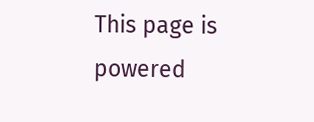This page is powered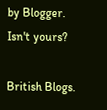by Blogger. Isn't yours?

British Blogs.